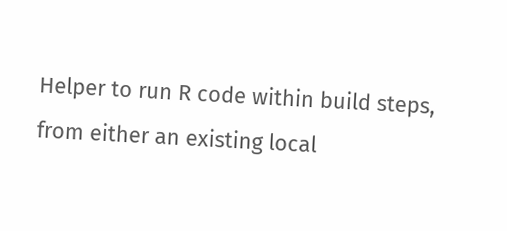Helper to run R code within build steps, from either an existing local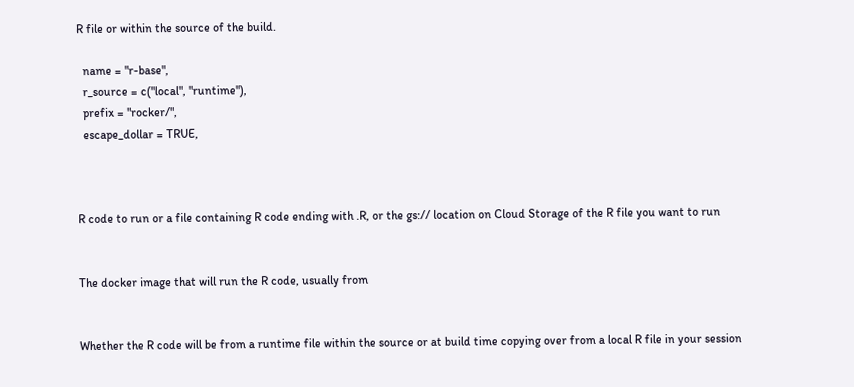R file or within the source of the build.

  name = "r-base",
  r_source = c("local", "runtime"),
  prefix = "rocker/",
  escape_dollar = TRUE,



R code to run or a file containing R code ending with .R, or the gs:// location on Cloud Storage of the R file you want to run


The docker image that will run the R code, usually from


Whether the R code will be from a runtime file within the source or at build time copying over from a local R file in your session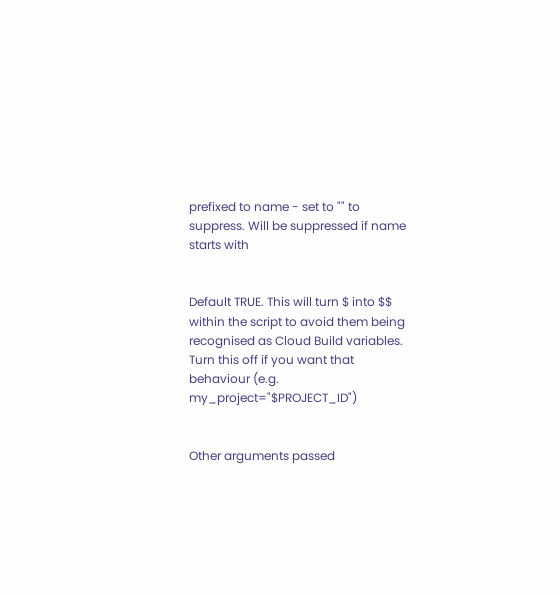prefixed to name - set to "" to suppress. Will be suppressed if name starts with


Default TRUE. This will turn $ into $$ within the script to avoid them being recognised as Cloud Build variables. Turn this off if you want that behaviour (e.g. my_project="$PROJECT_ID")


Other arguments passed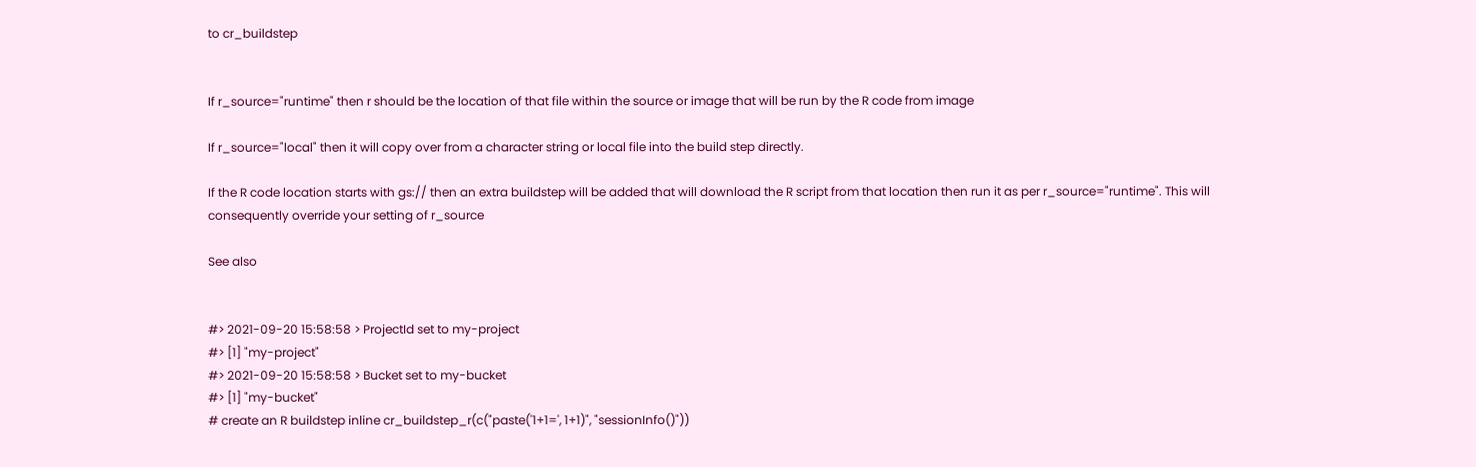to cr_buildstep


If r_source="runtime" then r should be the location of that file within the source or image that will be run by the R code from image

If r_source="local" then it will copy over from a character string or local file into the build step directly.

If the R code location starts with gs:// then an extra buildstep will be added that will download the R script from that location then run it as per r_source="runtime". This will consequently override your setting of r_source

See also


#> 2021-09-20 15:58:58 > ProjectId set to my-project
#> [1] "my-project"
#> 2021-09-20 15:58:58 > Bucket set to my-bucket
#> [1] "my-bucket"
# create an R buildstep inline cr_buildstep_r(c("paste('1+1=', 1+1)", "sessionInfo()"))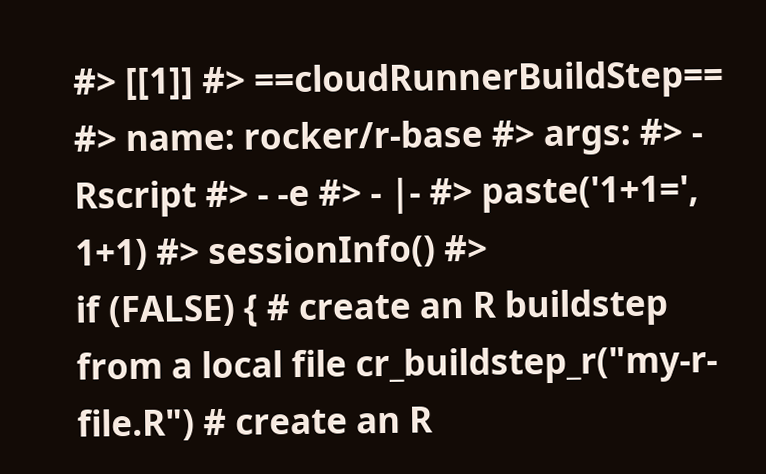#> [[1]] #> ==cloudRunnerBuildStep== #> name: rocker/r-base #> args: #> - Rscript #> - -e #> - |- #> paste('1+1=', 1+1) #> sessionInfo() #>
if (FALSE) { # create an R buildstep from a local file cr_buildstep_r("my-r-file.R") # create an R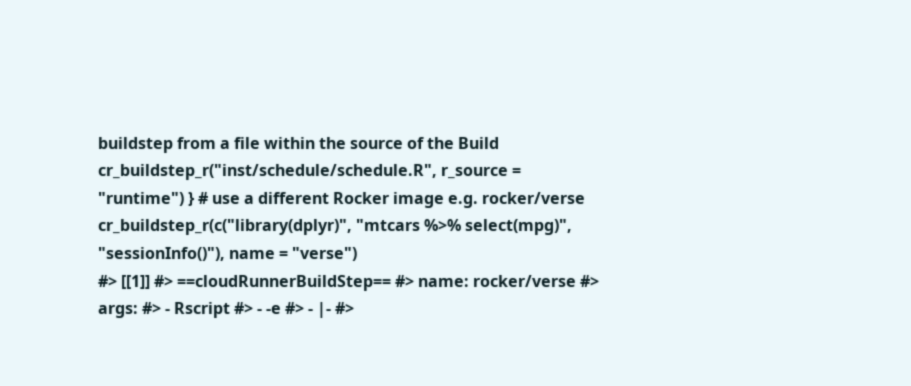buildstep from a file within the source of the Build cr_buildstep_r("inst/schedule/schedule.R", r_source = "runtime") } # use a different Rocker image e.g. rocker/verse cr_buildstep_r(c("library(dplyr)", "mtcars %>% select(mpg)", "sessionInfo()"), name = "verse")
#> [[1]] #> ==cloudRunnerBuildStep== #> name: rocker/verse #> args: #> - Rscript #> - -e #> - |- #>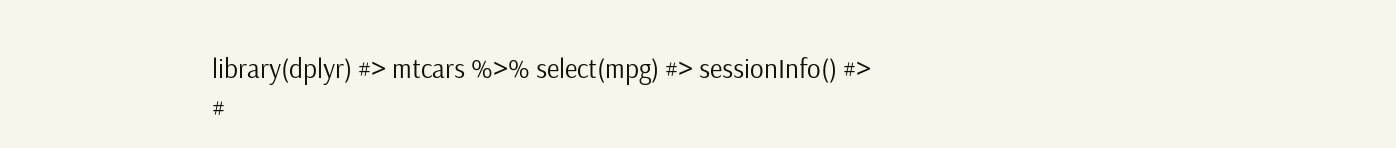library(dplyr) #> mtcars %>% select(mpg) #> sessionInfo() #>
#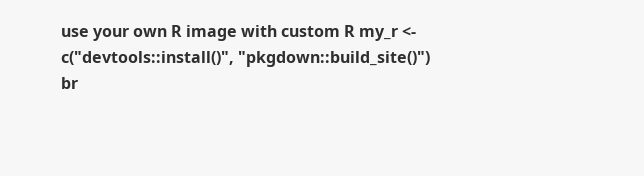use your own R image with custom R my_r <- c("devtools::install()", "pkgdown::build_site()") br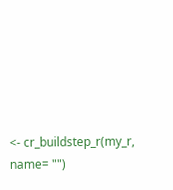<- cr_buildstep_r(my_r, name= "")